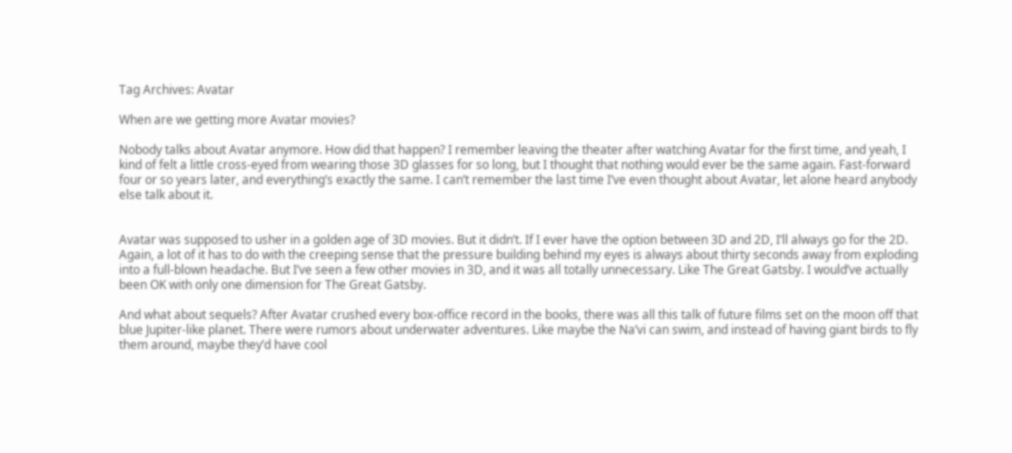Tag Archives: Avatar

When are we getting more Avatar movies?

Nobody talks about Avatar anymore. How did that happen? I remember leaving the theater after watching Avatar for the first time, and yeah, I kind of felt a little cross-eyed from wearing those 3D glasses for so long, but I thought that nothing would ever be the same again. Fast-forward four or so years later, and everything’s exactly the same. I can’t remember the last time I’ve even thought about Avatar, let alone heard anybody else talk about it.


Avatar was supposed to usher in a golden age of 3D movies. But it didn’t. If I ever have the option between 3D and 2D, I’ll always go for the 2D. Again, a lot of it has to do with the creeping sense that the pressure building behind my eyes is always about thirty seconds away from exploding into a full-blown headache. But I’ve seen a few other movies in 3D, and it was all totally unnecessary. Like The Great Gatsby. I would’ve actually been OK with only one dimension for The Great Gatsby.

And what about sequels? After Avatar crushed every box-office record in the books, there was all this talk of future films set on the moon off that blue Jupiter-like planet. There were rumors about underwater adventures. Like maybe the Na’vi can swim, and instead of having giant birds to fly them around, maybe they’d have cool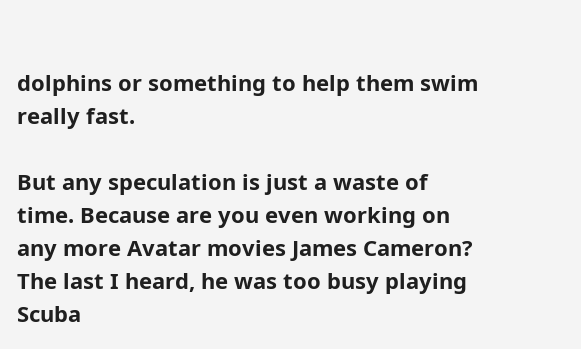dolphins or something to help them swim really fast.

But any speculation is just a waste of time. Because are you even working on any more Avatar movies James Cameron? The last I heard, he was too busy playing Scuba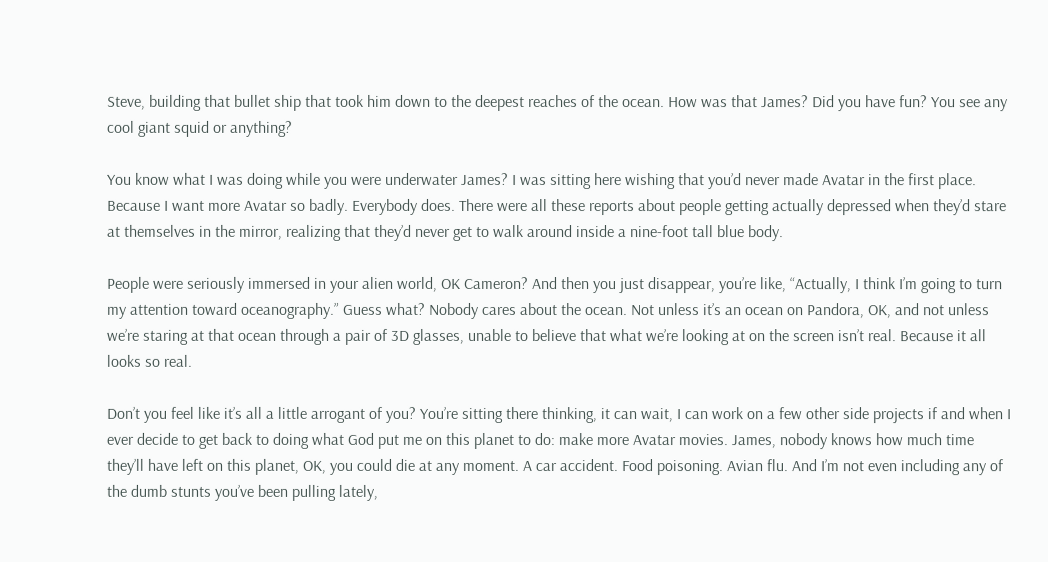Steve, building that bullet ship that took him down to the deepest reaches of the ocean. How was that James? Did you have fun? You see any cool giant squid or anything?

You know what I was doing while you were underwater James? I was sitting here wishing that you’d never made Avatar in the first place. Because I want more Avatar so badly. Everybody does. There were all these reports about people getting actually depressed when they’d stare at themselves in the mirror, realizing that they’d never get to walk around inside a nine-foot tall blue body.

People were seriously immersed in your alien world, OK Cameron? And then you just disappear, you’re like, “Actually, I think I’m going to turn my attention toward oceanography.” Guess what? Nobody cares about the ocean. Not unless it’s an ocean on Pandora, OK, and not unless we’re staring at that ocean through a pair of 3D glasses, unable to believe that what we’re looking at on the screen isn’t real. Because it all looks so real.

Don’t you feel like it’s all a little arrogant of you? You’re sitting there thinking, it can wait, I can work on a few other side projects if and when I ever decide to get back to doing what God put me on this planet to do: make more Avatar movies. James, nobody knows how much time they’ll have left on this planet, OK, you could die at any moment. A car accident. Food poisoning. Avian flu. And I’m not even including any of the dumb stunts you’ve been pulling lately,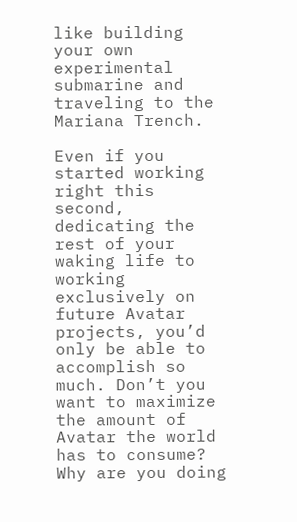like building your own experimental submarine and traveling to the Mariana Trench.

Even if you started working right this second, dedicating the rest of your waking life to working exclusively on future Avatar projects, you’d only be able to accomplish so much. Don’t you want to maximize the amount of Avatar the world has to consume? Why are you doing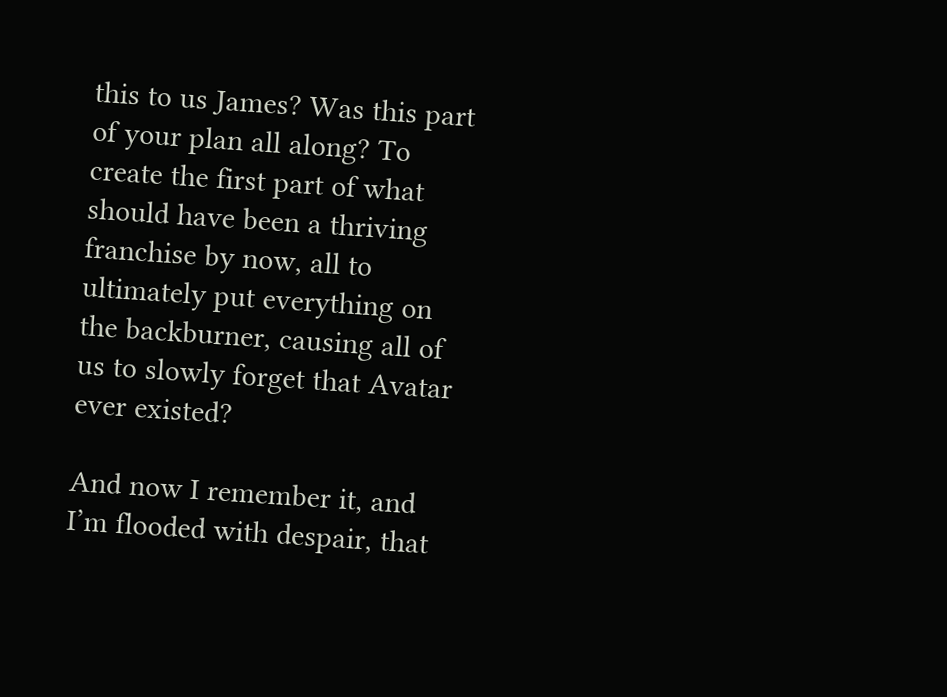this to us James? Was this part of your plan all along? To create the first part of what should have been a thriving franchise by now, all to ultimately put everything on the backburner, causing all of us to slowly forget that Avatar ever existed?

And now I remember it, and I’m flooded with despair, that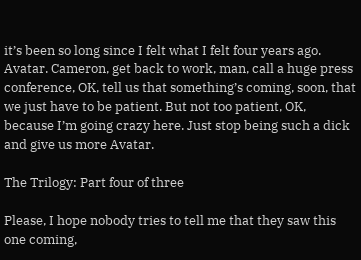it’s been so long since I felt what I felt four years ago. Avatar. Cameron, get back to work, man, call a huge press conference, OK, tell us that something’s coming, soon, that we just have to be patient. But not too patient, OK, because I’m going crazy here. Just stop being such a dick and give us more Avatar.

The Trilogy: Part four of three

Please, I hope nobody tries to tell me that they saw this one coming,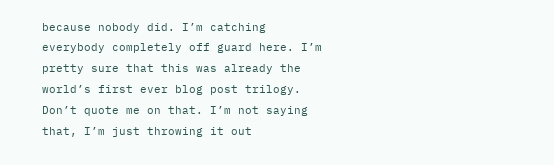because nobody did. I’m catching everybody completely off guard here. I’m pretty sure that this was already the world’s first ever blog post trilogy. Don’t quote me on that. I’m not saying that, I’m just throwing it out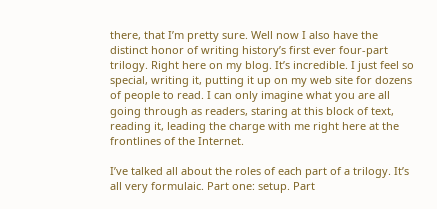there, that I’m pretty sure. Well now I also have the distinct honor of writing history’s first ever four-part trilogy. Right here on my blog. It’s incredible. I just feel so special, writing it, putting it up on my web site for dozens of people to read. I can only imagine what you are all going through as readers, staring at this block of text, reading it, leading the charge with me right here at the frontlines of the Internet.

I’ve talked all about the roles of each part of a trilogy. It’s all very formulaic. Part one: setup. Part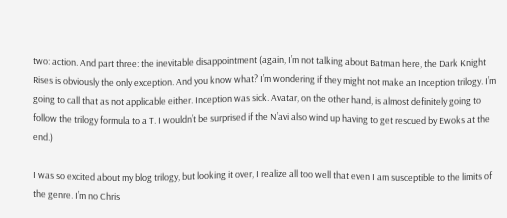two: action. And part three: the inevitable disappointment (again, I’m not talking about Batman here, the Dark Knight Rises is obviously the only exception. And you know what? I’m wondering if they might not make an Inception trilogy. I’m going to call that as not applicable either. Inception was sick. Avatar, on the other hand, is almost definitely going to follow the trilogy formula to a T. I wouldn’t be surprised if the N’avi also wind up having to get rescued by Ewoks at the end.)

I was so excited about my blog trilogy, but looking it over, I realize all too well that even I am susceptible to the limits of the genre. I’m no Chris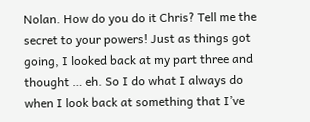Nolan. How do you do it Chris? Tell me the secret to your powers! Just as things got going, I looked back at my part three and thought … eh. So I do what I always do when I look back at something that I’ve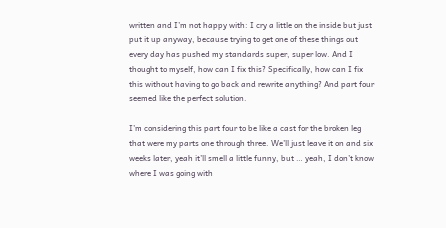written and I’m not happy with: I cry a little on the inside but just put it up anyway, because trying to get one of these things out every day has pushed my standards super, super low. And I thought to myself, how can I fix this? Specifically, how can I fix this without having to go back and rewrite anything? And part four seemed like the perfect solution.

I’m considering this part four to be like a cast for the broken leg that were my parts one through three. We’ll just leave it on and six weeks later, yeah it’ll smell a little funny, but … yeah, I don’t know where I was going with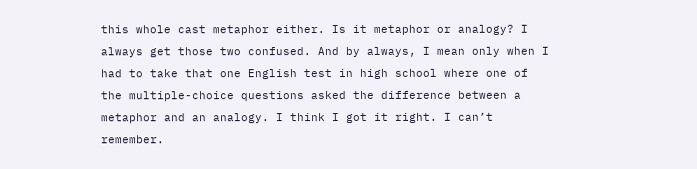this whole cast metaphor either. Is it metaphor or analogy? I always get those two confused. And by always, I mean only when I had to take that one English test in high school where one of the multiple-choice questions asked the difference between a metaphor and an analogy. I think I got it right. I can’t remember.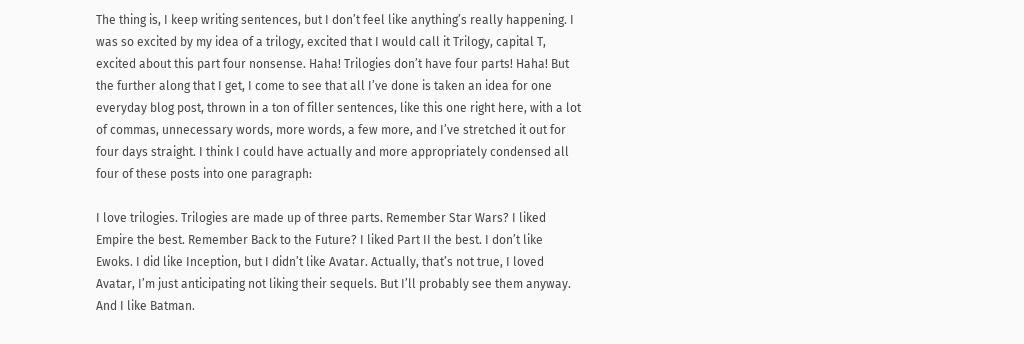The thing is, I keep writing sentences, but I don’t feel like anything’s really happening. I was so excited by my idea of a trilogy, excited that I would call it Trilogy, capital T, excited about this part four nonsense. Haha! Trilogies don’t have four parts! Haha! But the further along that I get, I come to see that all I’ve done is taken an idea for one everyday blog post, thrown in a ton of filler sentences, like this one right here, with a lot of commas, unnecessary words, more words, a few more, and I’ve stretched it out for four days straight. I think I could have actually and more appropriately condensed all four of these posts into one paragraph:

I love trilogies. Trilogies are made up of three parts. Remember Star Wars? I liked Empire the best. Remember Back to the Future? I liked Part II the best. I don’t like Ewoks. I did like Inception, but I didn’t like Avatar. Actually, that’s not true, I loved Avatar, I’m just anticipating not liking their sequels. But I’ll probably see them anyway. And I like Batman.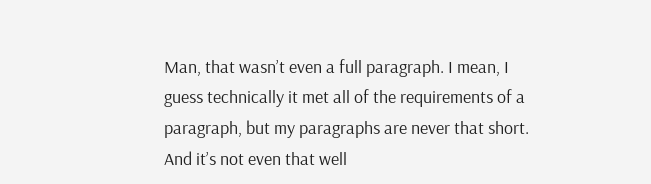Man, that wasn’t even a full paragraph. I mean, I guess technically it met all of the requirements of a paragraph, but my paragraphs are never that short. And it’s not even that well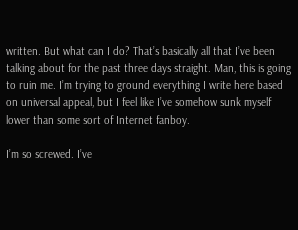written. But what can I do? That’s basically all that I’ve been talking about for the past three days straight. Man, this is going to ruin me. I’m trying to ground everything I write here based on universal appeal, but I feel like I’ve somehow sunk myself lower than some sort of Internet fanboy.

I’m so screwed. I’ve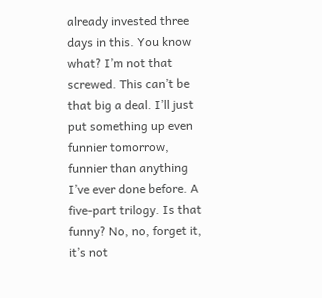already invested three days in this. You know what? I’m not that screwed. This can’t be that big a deal. I’ll just put something up even funnier tomorrow, funnier than anything I’ve ever done before. A five-part trilogy. Is that funny? No, no, forget it, it’s not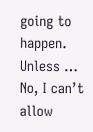going to happen. Unless … No, I can’t allow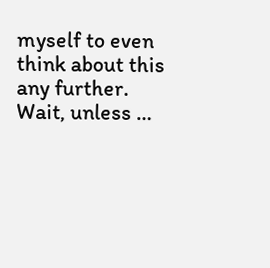myself to even think about this any further. Wait, unless …